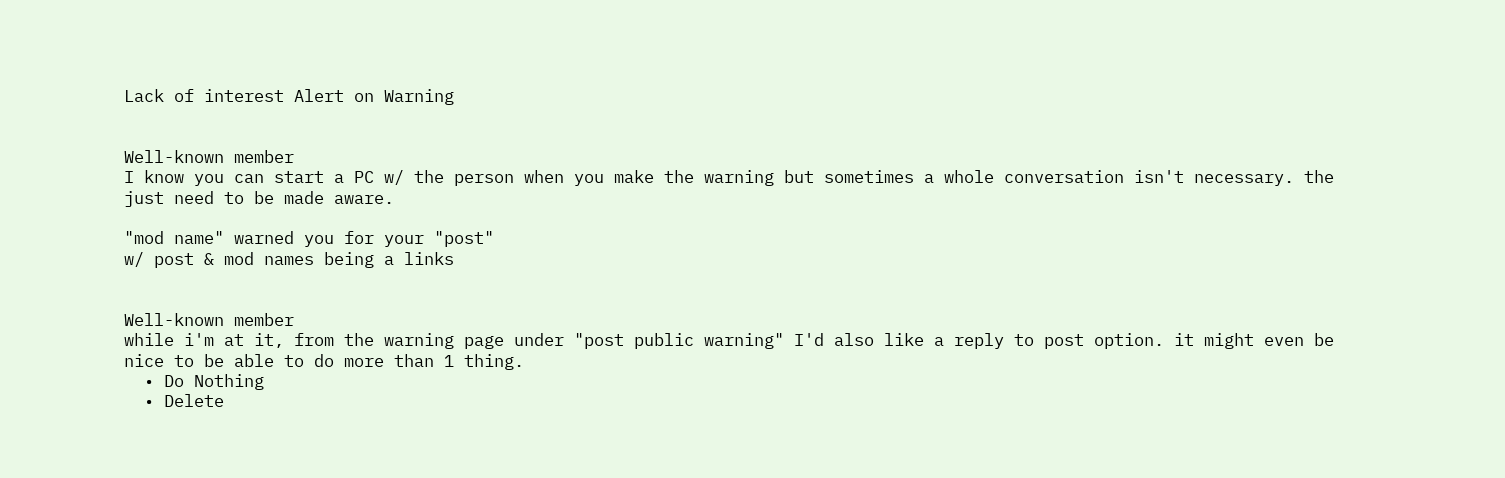Lack of interest Alert on Warning


Well-known member
I know you can start a PC w/ the person when you make the warning but sometimes a whole conversation isn't necessary. the just need to be made aware.

"mod name" warned you for your "post"
w/ post & mod names being a links


Well-known member
while i'm at it, from the warning page under "post public warning" I'd also like a reply to post option. it might even be nice to be able to do more than 1 thing.
  • Do Nothing
  • Delete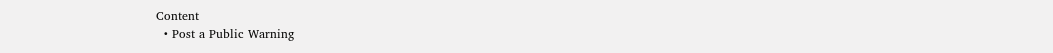Content
  • Post a Public Warning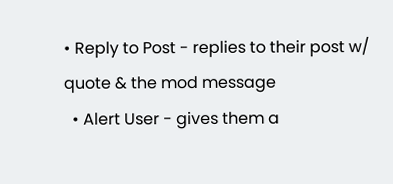• Reply to Post - replies to their post w/ quote & the mod message
  • Alert User - gives them a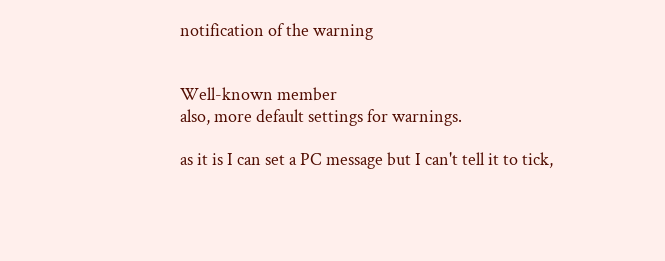notification of the warning


Well-known member
also, more default settings for warnings.

as it is I can set a PC message but I can't tell it to tick,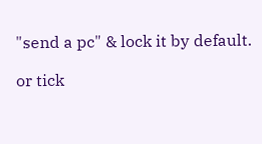"send a pc" & lock it by default.

or tick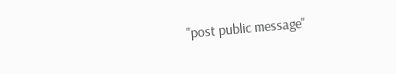"post public message"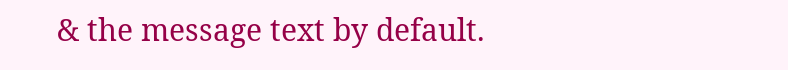& the message text by default.